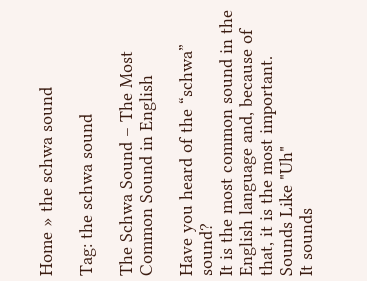Home » the schwa sound

Tag: the schwa sound

The Schwa Sound – The Most Common Sound in English

Have you heard of the “schwa” sound?
It is the most common sound in the English language and, because of that, it is the most important.
Sounds Like "Uh"
It sounds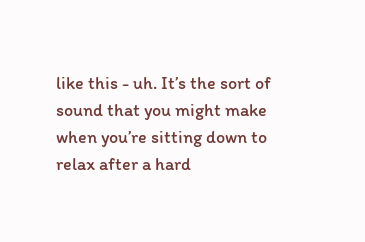like this - uh. It’s the sort of sound that you might make when you’re sitting down to relax after a hard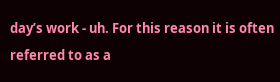day’s work - uh. For this reason it is often referred to as a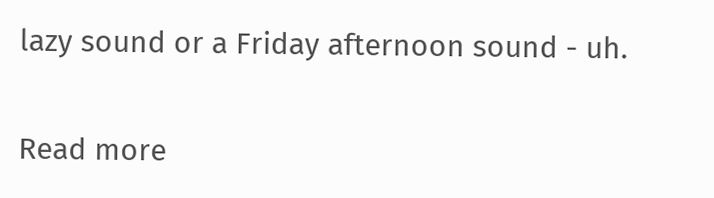lazy sound or a Friday afternoon sound - uh.

Read more